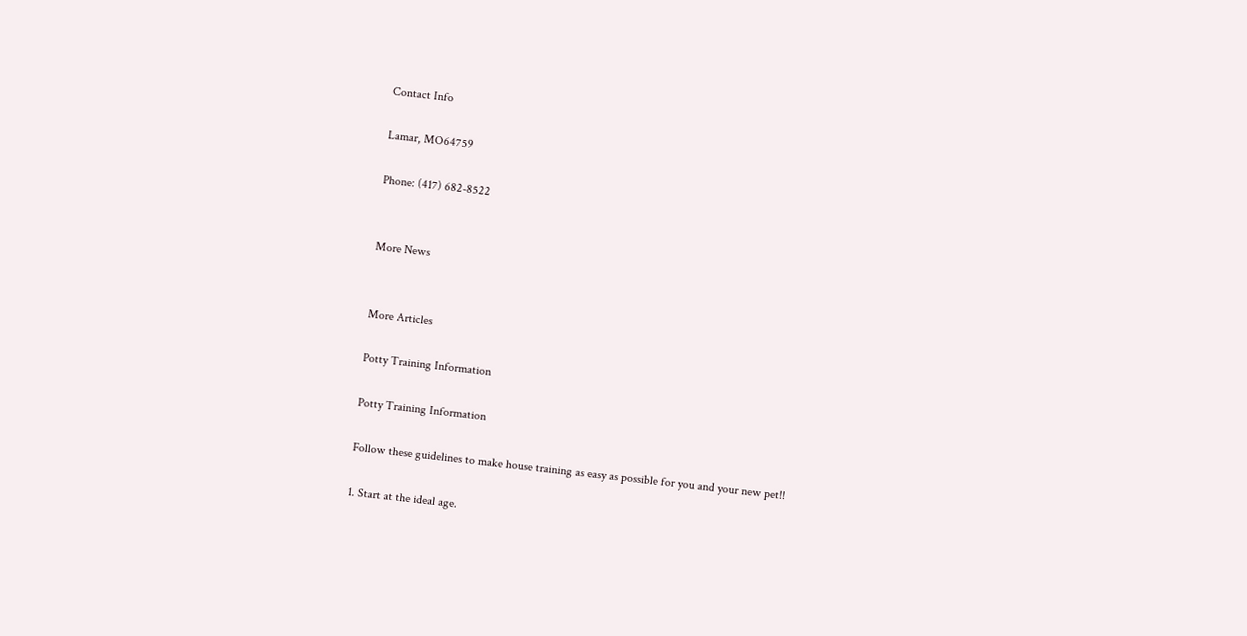Contact Info

Lamar, MO64759

Phone: (417) 682-8522


More News


More Articles

Potty Training Information

Potty Training Information

Follow these guidelines to make house training as easy as possible for you and your new pet!!

1. Start at the ideal age.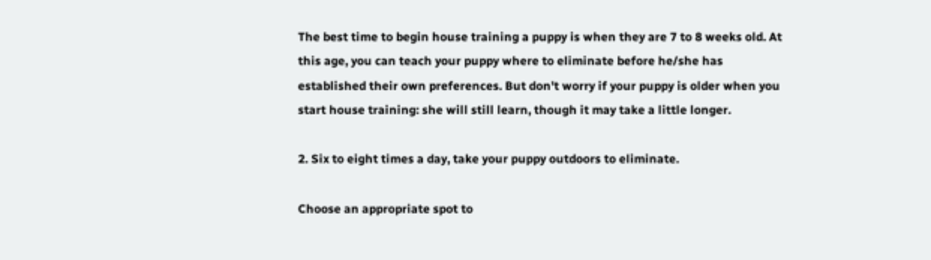The best time to begin house training a puppy is when they are 7 to 8 weeks old. At this age, you can teach your puppy where to eliminate before he/she has established their own preferences. But don't worry if your puppy is older when you start house training: she will still learn, though it may take a little longer.

2. Six to eight times a day, take your puppy outdoors to eliminate.

Choose an appropriate spot to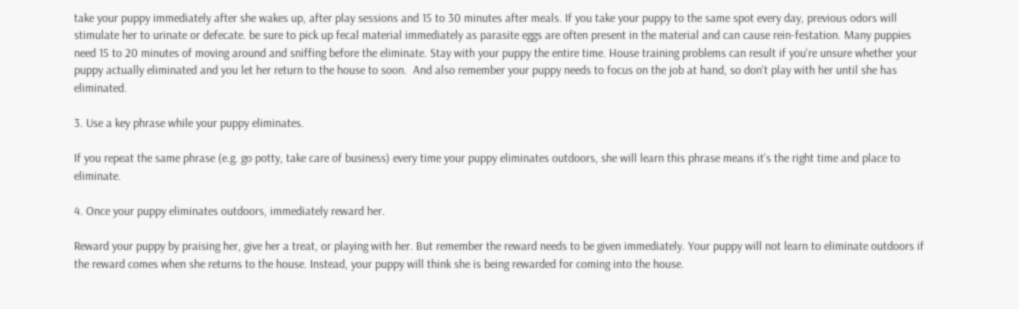take your puppy immediately after she wakes up, after play sessions and 15 to 30 minutes after meals. If you take your puppy to the same spot every day, previous odors will stimulate her to urinate or defecate. be sure to pick up fecal material immediately as parasite eggs are often present in the material and can cause rein-festation. Many puppies need 15 to 20 minutes of moving around and sniffing before the eliminate. Stay with your puppy the entire time. House training problems can result if you're unsure whether your puppy actually eliminated and you let her return to the house to soon.  And also remember your puppy needs to focus on the job at hand, so don't play with her until she has eliminated.

3. Use a key phrase while your puppy eliminates.

If you repeat the same phrase (e.g. go potty, take care of business) every time your puppy eliminates outdoors, she will learn this phrase means it's the right time and place to eliminate.

4. Once your puppy eliminates outdoors, immediately reward her.

Reward your puppy by praising her, give her a treat, or playing with her. But remember the reward needs to be given immediately. Your puppy will not learn to eliminate outdoors if the reward comes when she returns to the house. Instead, your puppy will think she is being rewarded for coming into the house.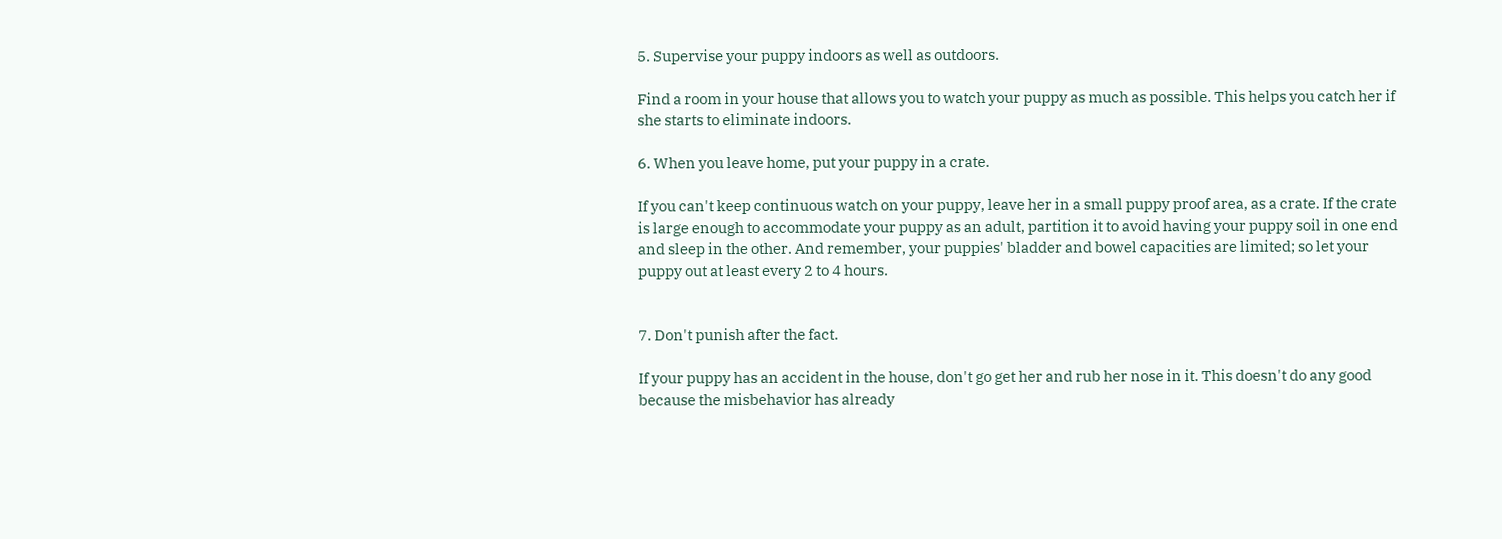5. Supervise your puppy indoors as well as outdoors.

Find a room in your house that allows you to watch your puppy as much as possible. This helps you catch her if she starts to eliminate indoors.

6. When you leave home, put your puppy in a crate.

If you can't keep continuous watch on your puppy, leave her in a small puppy proof area, as a crate. If the crate is large enough to accommodate your puppy as an adult, partition it to avoid having your puppy soil in one end and sleep in the other. And remember, your puppies' bladder and bowel capacities are limited; so let your puppy out at least every 2 to 4 hours.


7. Don't punish after the fact.

If your puppy has an accident in the house, don't go get her and rub her nose in it. This doesn't do any good because the misbehavior has already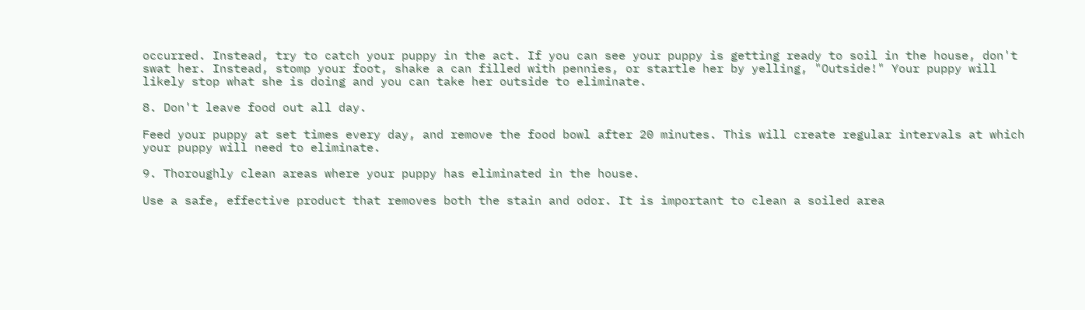occurred. Instead, try to catch your puppy in the act. If you can see your puppy is getting ready to soil in the house, don't swat her. Instead, stomp your foot, shake a can filled with pennies, or startle her by yelling, "Outside!" Your puppy will likely stop what she is doing and you can take her outside to eliminate.

8. Don't leave food out all day.

Feed your puppy at set times every day, and remove the food bowl after 20 minutes. This will create regular intervals at which your puppy will need to eliminate.

9. Thoroughly clean areas where your puppy has eliminated in the house.

Use a safe, effective product that removes both the stain and odor. It is important to clean a soiled area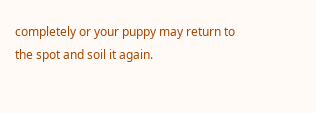completely or your puppy may return to the spot and soil it again.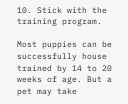10. Stick with the training program.

Most puppies can be successfully house trained by 14 to 20 weeks of age. But a pet may take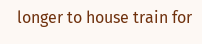longer to house train for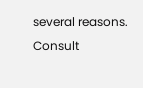several reasons. Consult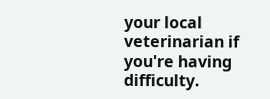your local veterinarian if you're having difficulty.